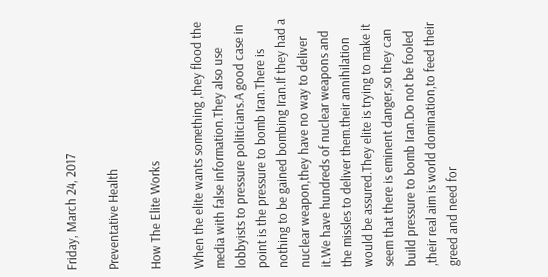Friday, March 24, 2017

Preventative Health

How The Elite Works

When the elite wants something ,they flood the media with false information.They also use lobbyists to pressure politicians.A good case in point is the pressure to bomb Iran.There is nothing to be gained bombing Iran.If they had a nuclear weapon,they have no way to deliver it.We have hundreds of nuclear weapons and the missles to deliver them.their annihilation would be assured.They elite is trying to make it seem that there is eminent danger,so they can build pressure to bomb Iran.Do not be fooled ,their real aim is world domination,to feed their greed and need for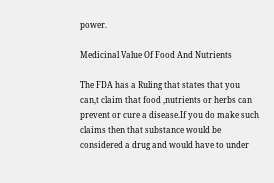power.

Medicinal Value Of Food And Nutrients

The FDA has a Ruling that states that you can,t claim that food ,nutrients or herbs can prevent or cure a disease.If you do make such claims then that substance would be considered a drug and would have to under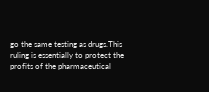go the same testing as drugs.This ruling is essentially to protect the profits of the pharmaceutical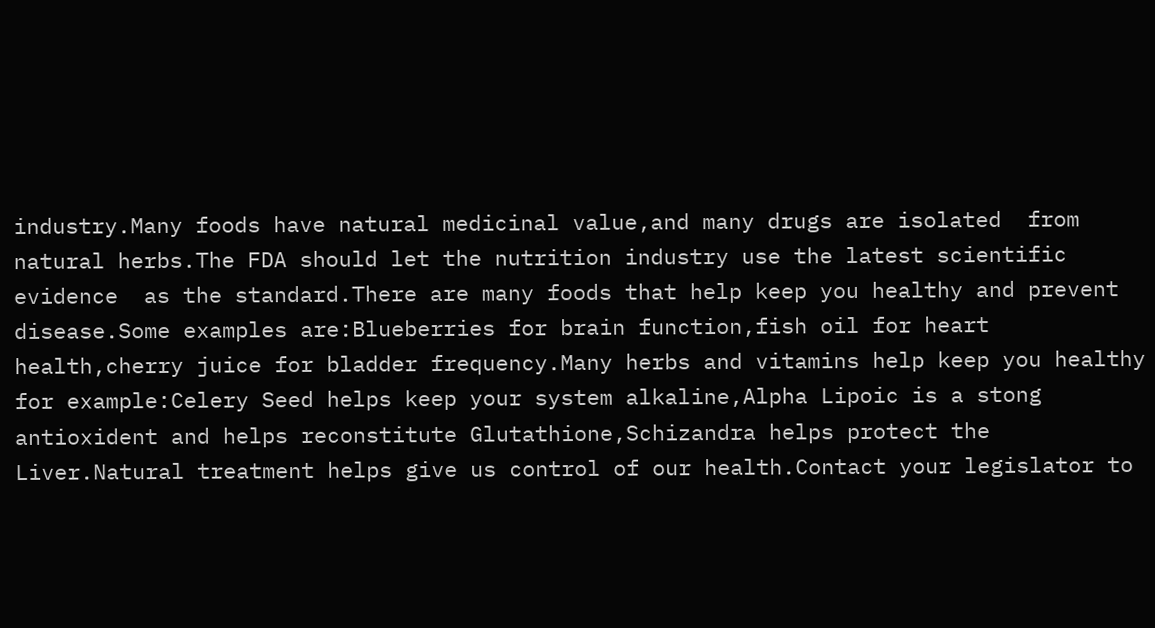industry.Many foods have natural medicinal value,and many drugs are isolated  from natural herbs.The FDA should let the nutrition industry use the latest scientific evidence  as the standard.There are many foods that help keep you healthy and prevent disease.Some examples are:Blueberries for brain function,fish oil for heart health,cherry juice for bladder frequency.Many herbs and vitamins help keep you healthy for example:Celery Seed helps keep your system alkaline,Alpha Lipoic is a stong antioxident and helps reconstitute Glutathione,Schizandra helps protect the Liver.Natural treatment helps give us control of our health.Contact your legislator to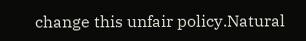change this unfair policy.Natural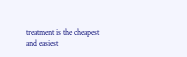treatment is the cheapest and easiest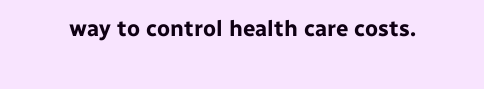way to control health care costs.